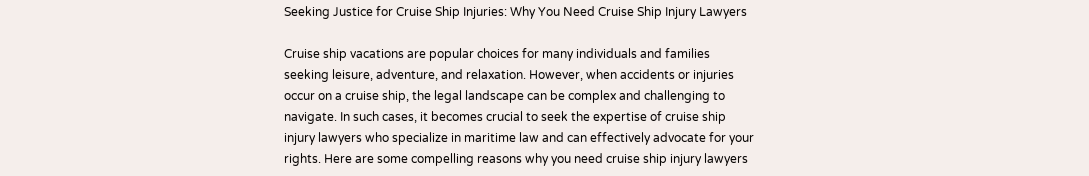Seeking Justice for Cruise Ship Injuries: Why You Need Cruise Ship Injury Lawyers

Cruise ship vacations are popular choices for many individuals and families seeking leisure, adventure, and relaxation. However, when accidents or injuries occur on a cruise ship, the legal landscape can be complex and challenging to navigate. In such cases, it becomes crucial to seek the expertise of cruise ship injury lawyers who specialize in maritime law and can effectively advocate for your rights. Here are some compelling reasons why you need cruise ship injury lawyers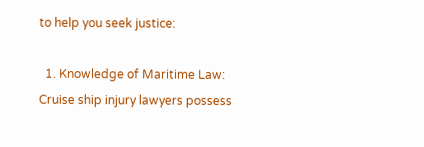to help you seek justice:

  1. Knowledge of Maritime Law: Cruise ship injury lawyers possess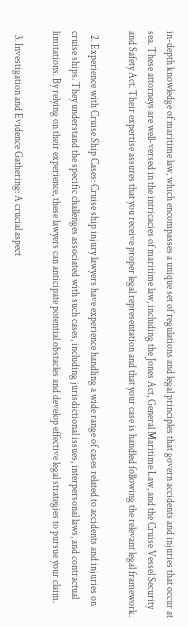in-depth knowledge of maritime law, which encompasses a unique set of regulations and legal principles that govern accidents and injuries that occur at sea. These attorneys are well-versed in the intricacies of maritime law, including the Jones Act, General Maritime Law, and the Cruise Vessel Security and Safety Act. Their expertise assures that you receive proper legal representation and that your case is handled following the relevant legal framework.

  2. Experience with Cruise Ship Cases: Cruise ship injury lawyers have experience handling a wide range of cases related to accidents and injuries on cruise ships. They understand the specific challenges associated with such cases, including jurisdictional issues, interpersonal laws, and contractual limitations. By relying on their experience, these lawyers can anticipate potential obstacles and develop effective legal strategies to pursue your claim.

  3. Investigation and Evidence Gathering: A crucial aspect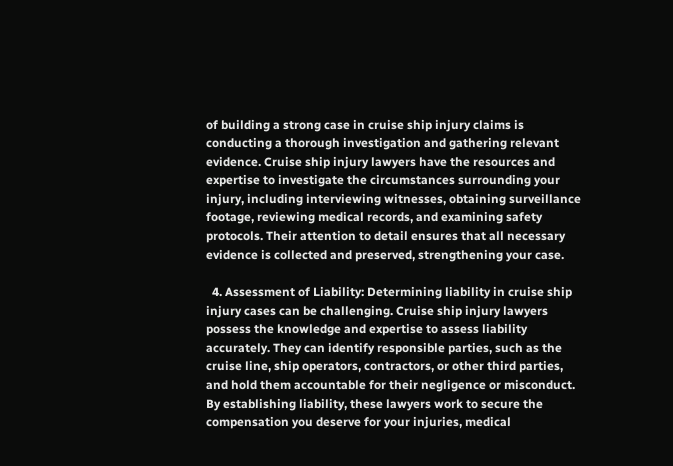of building a strong case in cruise ship injury claims is conducting a thorough investigation and gathering relevant evidence. Cruise ship injury lawyers have the resources and expertise to investigate the circumstances surrounding your injury, including interviewing witnesses, obtaining surveillance footage, reviewing medical records, and examining safety protocols. Their attention to detail ensures that all necessary evidence is collected and preserved, strengthening your case.

  4. Assessment of Liability: Determining liability in cruise ship injury cases can be challenging. Cruise ship injury lawyers possess the knowledge and expertise to assess liability accurately. They can identify responsible parties, such as the cruise line, ship operators, contractors, or other third parties, and hold them accountable for their negligence or misconduct. By establishing liability, these lawyers work to secure the compensation you deserve for your injuries, medical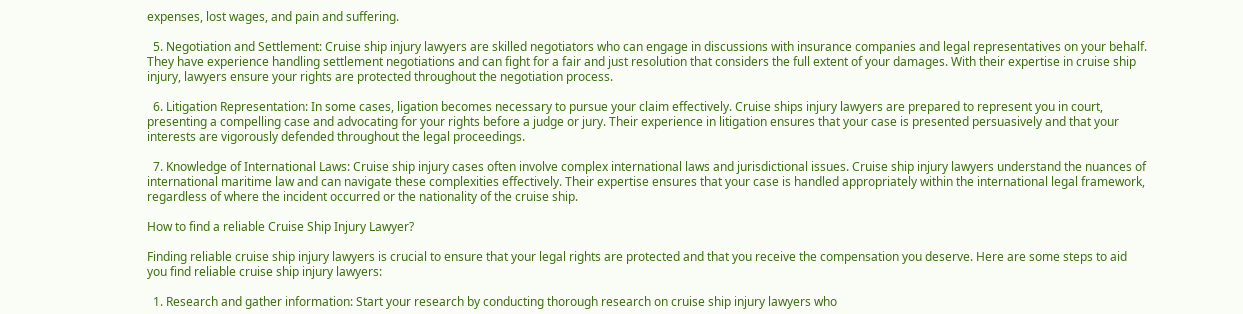expenses, lost wages, and pain and suffering.

  5. Negotiation and Settlement: Cruise ship injury lawyers are skilled negotiators who can engage in discussions with insurance companies and legal representatives on your behalf. They have experience handling settlement negotiations and can fight for a fair and just resolution that considers the full extent of your damages. With their expertise in cruise ship injury, lawyers ensure your rights are protected throughout the negotiation process.

  6. Litigation Representation: In some cases, ligation becomes necessary to pursue your claim effectively. Cruise ships injury lawyers are prepared to represent you in court, presenting a compelling case and advocating for your rights before a judge or jury. Their experience in litigation ensures that your case is presented persuasively and that your interests are vigorously defended throughout the legal proceedings.

  7. Knowledge of International Laws: Cruise ship injury cases often involve complex international laws and jurisdictional issues. Cruise ship injury lawyers understand the nuances of international maritime law and can navigate these complexities effectively. Their expertise ensures that your case is handled appropriately within the international legal framework, regardless of where the incident occurred or the nationality of the cruise ship.

How to find a reliable Cruise Ship Injury Lawyer?

Finding reliable cruise ship injury lawyers is crucial to ensure that your legal rights are protected and that you receive the compensation you deserve. Here are some steps to aid you find reliable cruise ship injury lawyers:

  1. Research and gather information: Start your research by conducting thorough research on cruise ship injury lawyers who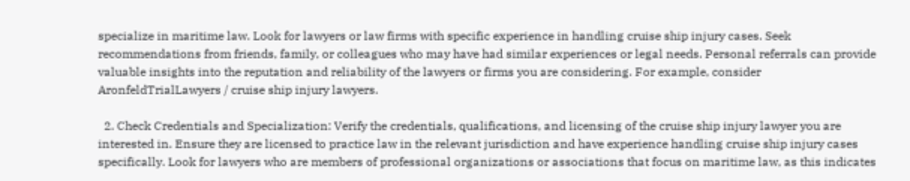specialize in maritime law. Look for lawyers or law firms with specific experience in handling cruise ship injury cases. Seek recommendations from friends, family, or colleagues who may have had similar experiences or legal needs. Personal referrals can provide valuable insights into the reputation and reliability of the lawyers or firms you are considering. For example, consider AronfeldTrialLawyers / cruise ship injury lawyers.

  2. Check Credentials and Specialization: Verify the credentials, qualifications, and licensing of the cruise ship injury lawyer you are interested in. Ensure they are licensed to practice law in the relevant jurisdiction and have experience handling cruise ship injury cases specifically. Look for lawyers who are members of professional organizations or associations that focus on maritime law, as this indicates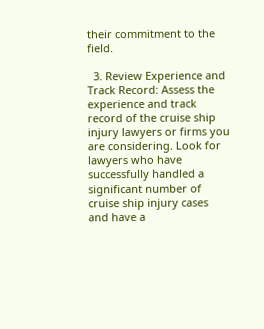their commitment to the field.

  3. Review Experience and Track Record: Assess the experience and track record of the cruise ship injury lawyers or firms you are considering. Look for lawyers who have successfully handled a significant number of cruise ship injury cases and have a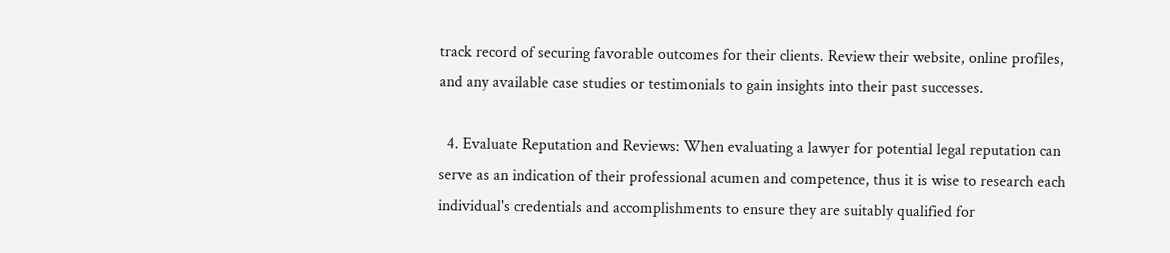track record of securing favorable outcomes for their clients. Review their website, online profiles, and any available case studies or testimonials to gain insights into their past successes.

  4. Evaluate Reputation and Reviews: When evaluating a lawyer for potential legal reputation can serve as an indication of their professional acumen and competence, thus it is wise to research each individual's credentials and accomplishments to ensure they are suitably qualified for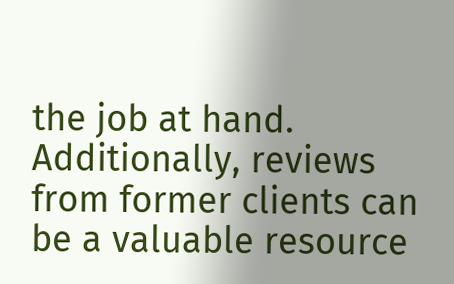the job at hand. Additionally, reviews from former clients can be a valuable resource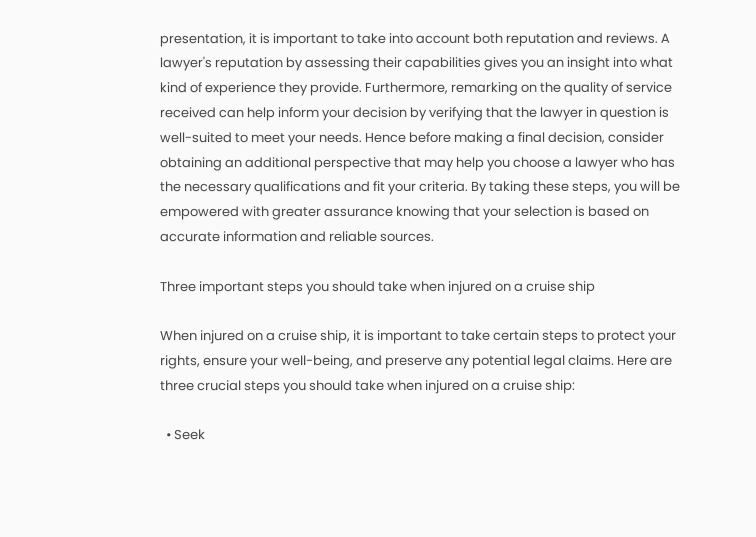presentation, it is important to take into account both reputation and reviews. A lawyer's reputation by assessing their capabilities gives you an insight into what kind of experience they provide. Furthermore, remarking on the quality of service received can help inform your decision by verifying that the lawyer in question is well-suited to meet your needs. Hence before making a final decision, consider obtaining an additional perspective that may help you choose a lawyer who has the necessary qualifications and fit your criteria. By taking these steps, you will be empowered with greater assurance knowing that your selection is based on accurate information and reliable sources.

Three important steps you should take when injured on a cruise ship

When injured on a cruise ship, it is important to take certain steps to protect your rights, ensure your well-being, and preserve any potential legal claims. Here are three crucial steps you should take when injured on a cruise ship:

  • Seek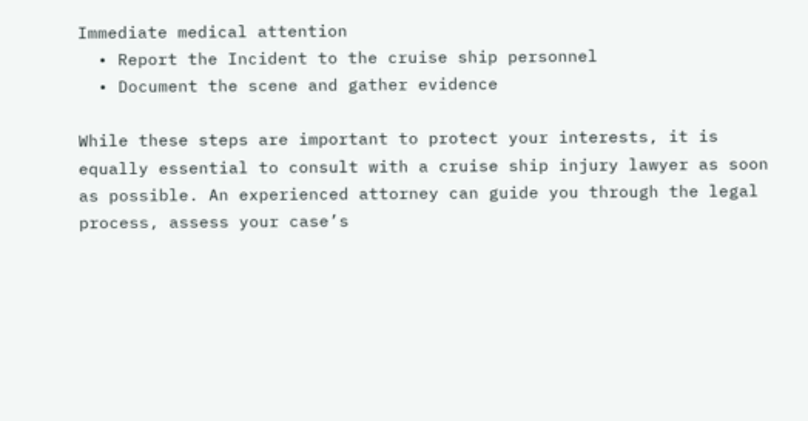Immediate medical attention
  • Report the Incident to the cruise ship personnel
  • Document the scene and gather evidence

While these steps are important to protect your interests, it is equally essential to consult with a cruise ship injury lawyer as soon as possible. An experienced attorney can guide you through the legal process, assess your case’s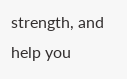strength, and help you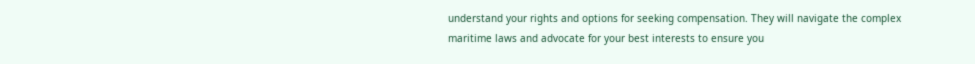understand your rights and options for seeking compensation. They will navigate the complex maritime laws and advocate for your best interests to ensure you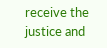receive the justice and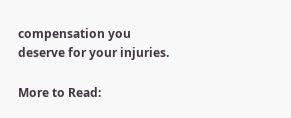compensation you deserve for your injuries.

More to Read: